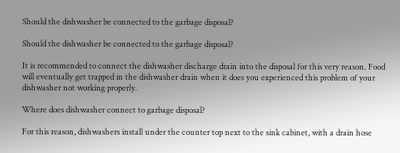Should the dishwasher be connected to the garbage disposal?

Should the dishwasher be connected to the garbage disposal?

It is recommended to connect the dishwasher discharge drain into the disposal for this very reason. Food will eventually get trapped in the dishwasher drain when it does you experienced this problem of your dishwasher not working properly.

Where does dishwasher connect to garbage disposal?

For this reason, dishwashers install under the counter top next to the sink cabinet, with a drain hose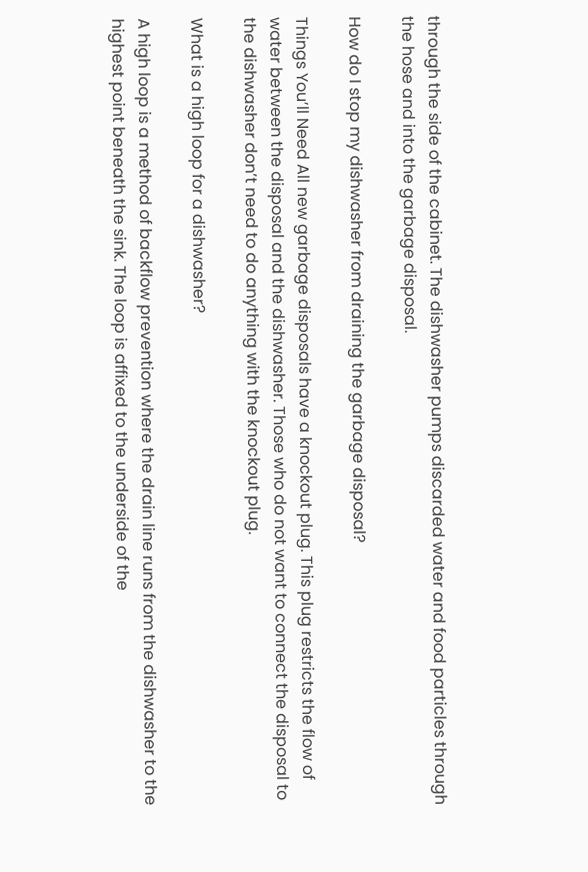through the side of the cabinet. The dishwasher pumps discarded water and food particles through the hose and into the garbage disposal.

How do I stop my dishwasher from draining the garbage disposal?

Things You’ll Need All new garbage disposals have a knockout plug. This plug restricts the flow of water between the disposal and the dishwasher. Those who do not want to connect the disposal to the dishwasher don’t need to do anything with the knockout plug.

What is a high loop for a dishwasher?

A high loop is a method of backflow prevention where the drain line runs from the dishwasher to the highest point beneath the sink. The loop is affixed to the underside of the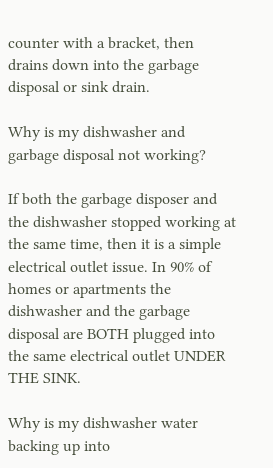counter with a bracket, then drains down into the garbage disposal or sink drain.

Why is my dishwasher and garbage disposal not working?

If both the garbage disposer and the dishwasher stopped working at the same time, then it is a simple electrical outlet issue. In 90% of homes or apartments the dishwasher and the garbage disposal are BOTH plugged into the same electrical outlet UNDER THE SINK.

Why is my dishwasher water backing up into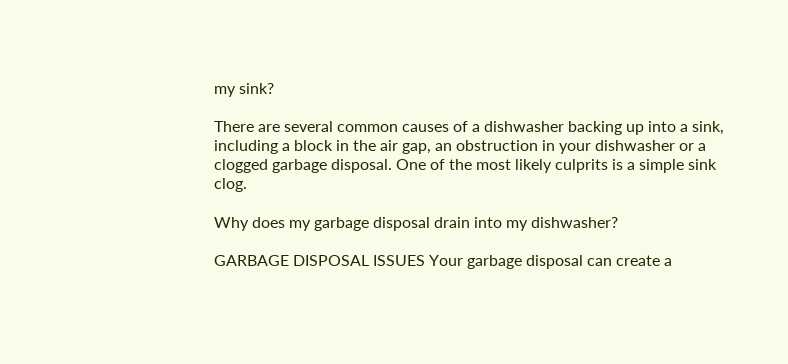my sink?

There are several common causes of a dishwasher backing up into a sink, including a block in the air gap, an obstruction in your dishwasher or a clogged garbage disposal. One of the most likely culprits is a simple sink clog.

Why does my garbage disposal drain into my dishwasher?

GARBAGE DISPOSAL ISSUES Your garbage disposal can create a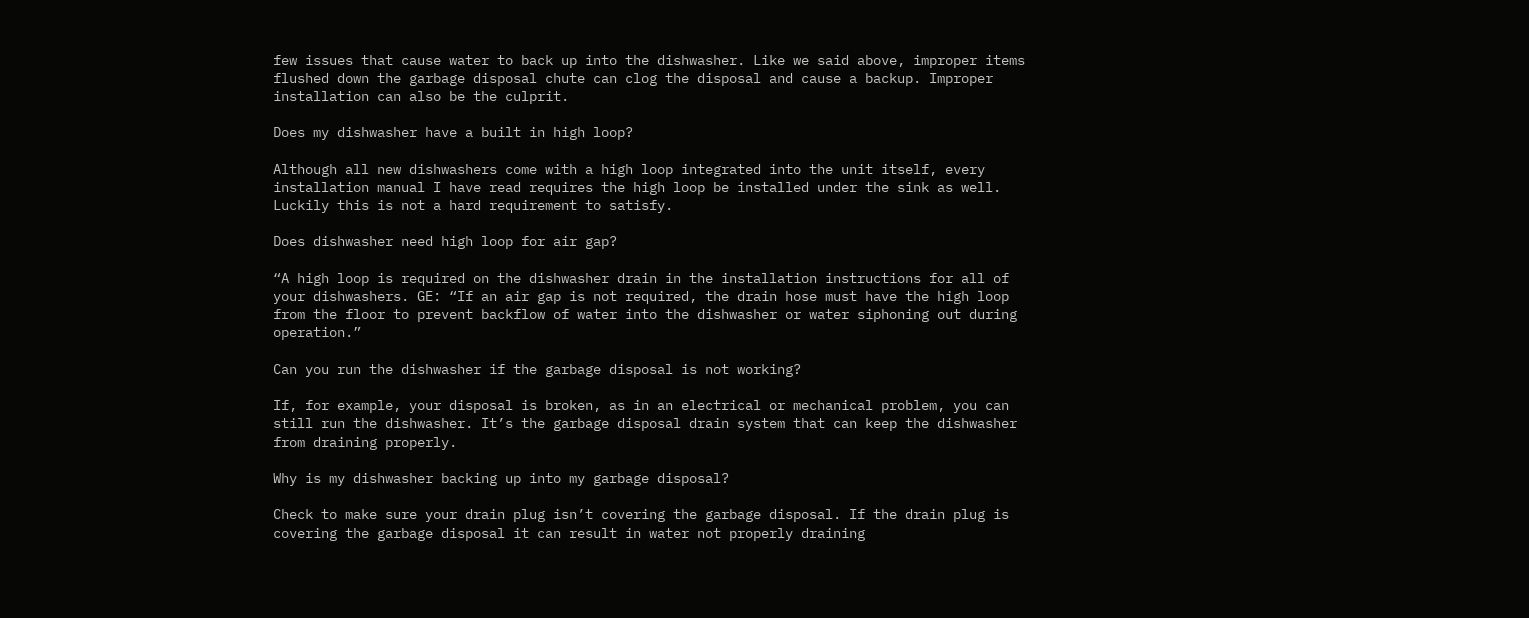few issues that cause water to back up into the dishwasher. Like we said above, improper items flushed down the garbage disposal chute can clog the disposal and cause a backup. Improper installation can also be the culprit.

Does my dishwasher have a built in high loop?

Although all new dishwashers come with a high loop integrated into the unit itself, every installation manual I have read requires the high loop be installed under the sink as well. Luckily this is not a hard requirement to satisfy.

Does dishwasher need high loop for air gap?

“A high loop is required on the dishwasher drain in the installation instructions for all of your dishwashers. GE: “If an air gap is not required, the drain hose must have the high loop from the floor to prevent backflow of water into the dishwasher or water siphoning out during operation.”

Can you run the dishwasher if the garbage disposal is not working?

If, for example, your disposal is broken, as in an electrical or mechanical problem, you can still run the dishwasher. It’s the garbage disposal drain system that can keep the dishwasher from draining properly.

Why is my dishwasher backing up into my garbage disposal?

Check to make sure your drain plug isn’t covering the garbage disposal. If the drain plug is covering the garbage disposal it can result in water not properly draining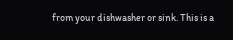from your dishwasher or sink. This is a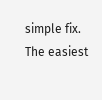simple fix. The easiest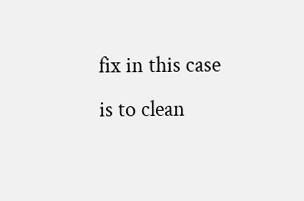fix in this case is to clean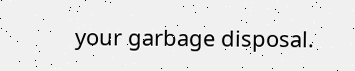your garbage disposal.